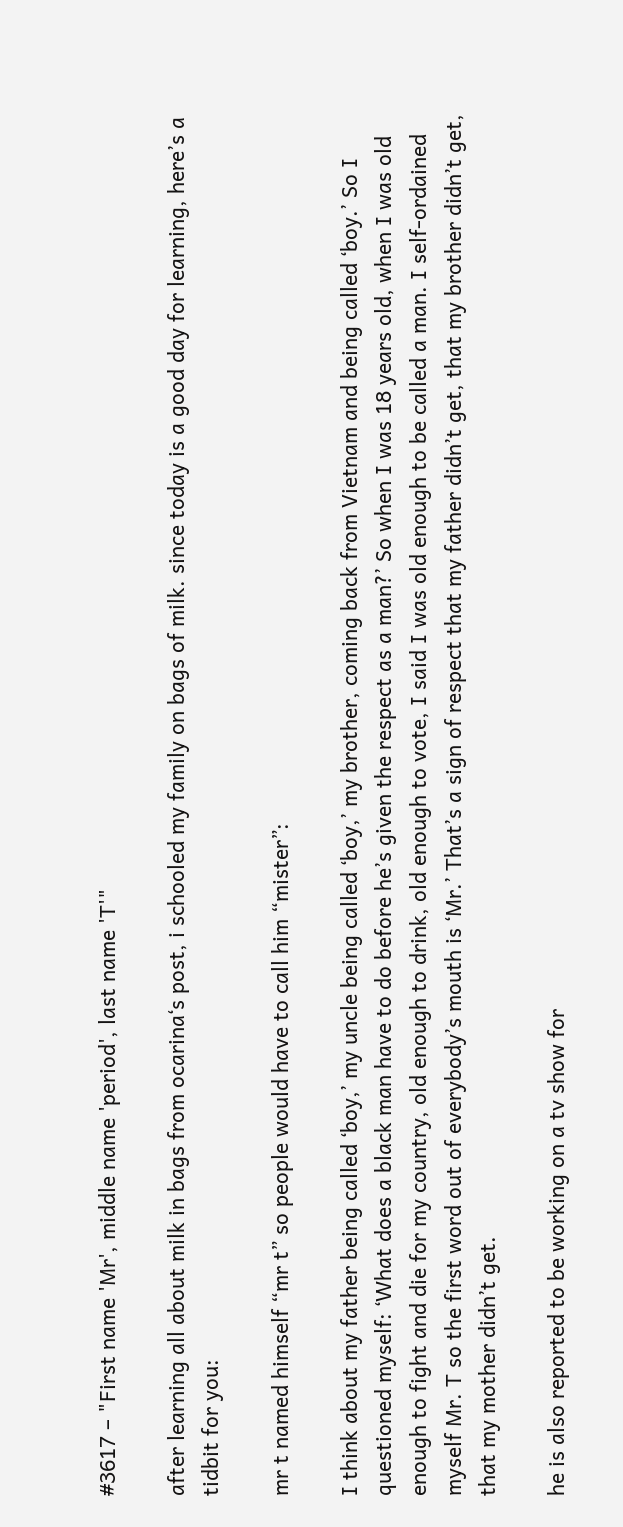#3617 – "First name 'Mr', middle name 'period', last name 'T'"

after learning all about milk in bags from ocarina‘s post, i schooled my family on bags of milk. since today is a good day for learning, here’s a tidbit for you:

mr t named himself “mr t” so people would have to call him “mister”:

I think about my father being called ‘boy,’ my uncle being called ‘boy,’ my brother, coming back from Vietnam and being called ‘boy.’ So I questioned myself: ‘What does a black man have to do before he’s given the respect as a man?’ So when I was 18 years old, when I was old enough to fight and die for my country, old enough to drink, old enough to vote, I said I was old enough to be called a man. I self-ordained myself Mr. T so the first word out of everybody’s mouth is ‘Mr.’ That’s a sign of respect that my father didn’t get, that my brother didn’t get, that my mother didn’t get.

he is also reported to be working on a tv show for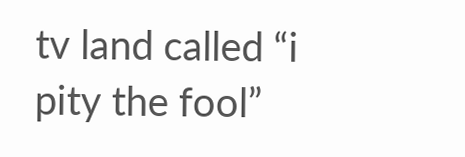tv land called “i pity the fool”